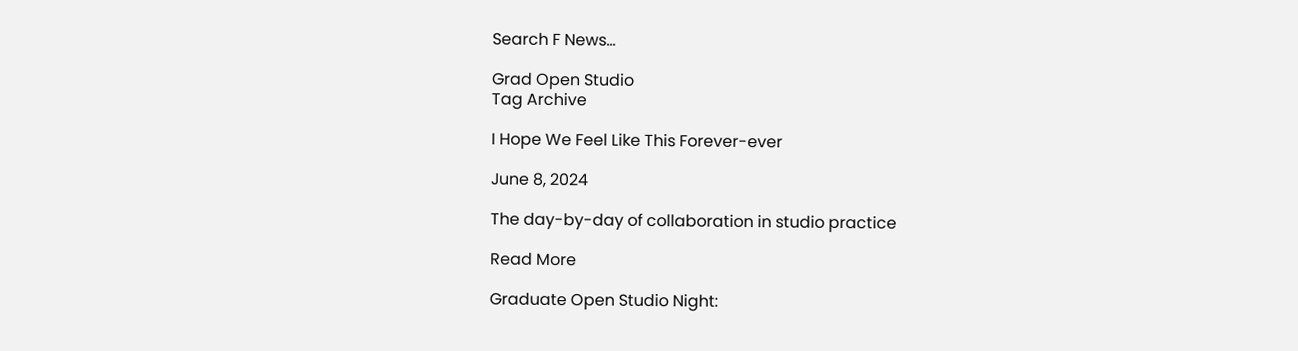Search F News...

Grad Open Studio
Tag Archive

I Hope We Feel Like This Forever-ever

June 8, 2024

The day-by-day of collaboration in studio practice

Read More

Graduate Open Studio Night: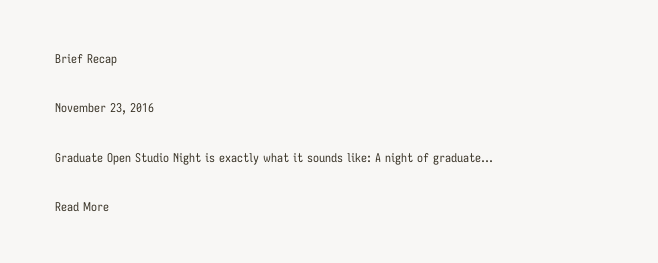Brief Recap

November 23, 2016

Graduate Open Studio Night is exactly what it sounds like: A night of graduate...

Read More